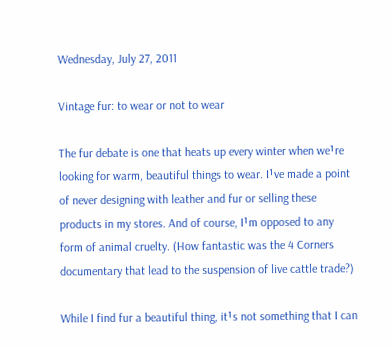Wednesday, July 27, 2011

Vintage fur: to wear or not to wear

The fur debate is one that heats up every winter when we¹re looking for warm, beautiful things to wear. I¹ve made a point of never designing with leather and fur or selling these products in my stores. And of course, I¹m opposed to any form of animal cruelty. (How fantastic was the 4 Corners documentary that lead to the suspension of live cattle trade?)

While I find fur a beautiful thing, it¹s not something that I can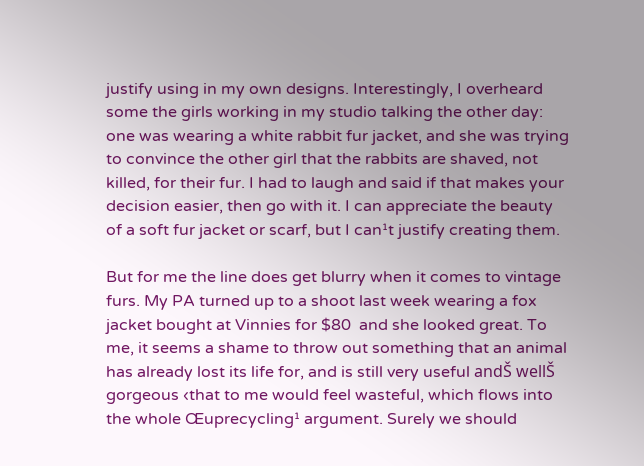justify using in my own designs. Interestingly, I overheard some the girls working in my studio talking the other day: one was wearing a white rabbit fur jacket, and she was trying to convince the other girl that the rabbits are shaved, not killed, for their fur. I had to laugh and said if that makes your decision easier, then go with it. I can appreciate the beauty of a soft fur jacket or scarf, but I can¹t justify creating them.

But for me the line does get blurry when it comes to vintage furs. My PA turned up to a shoot last week wearing a fox jacket bought at Vinnies for $80  and she looked great. To me, it seems a shame to throw out something that an animal has already lost its life for, and is still very useful andŠ wellŠ gorgeous ‹that to me would feel wasteful, which flows into the whole Œuprecycling¹ argument. Surely we should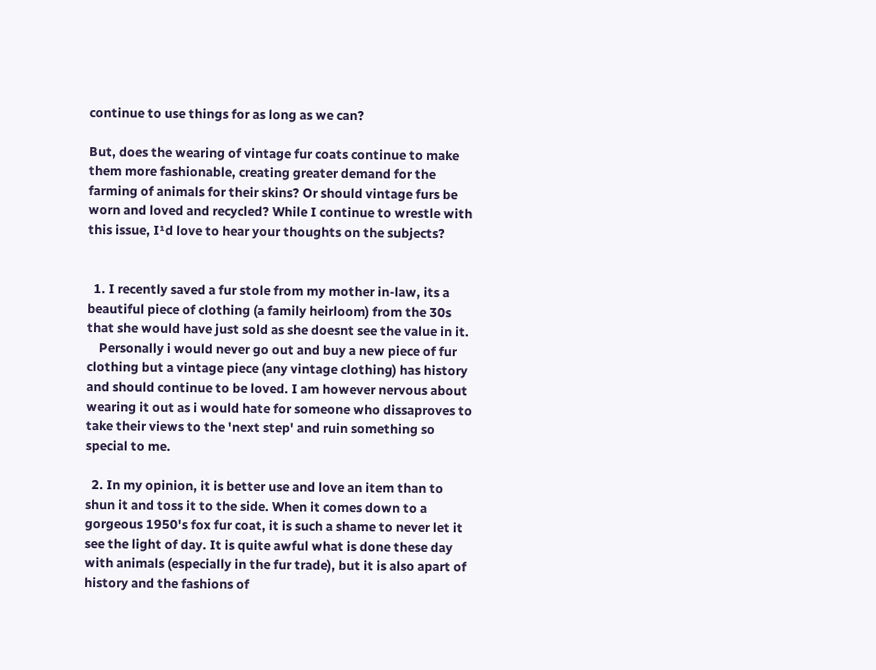continue to use things for as long as we can?

But, does the wearing of vintage fur coats continue to make them more fashionable, creating greater demand for the farming of animals for their skins? Or should vintage furs be worn and loved and recycled? While I continue to wrestle with this issue, I¹d love to hear your thoughts on the subjects?


  1. I recently saved a fur stole from my mother in-law, its a beautiful piece of clothing (a family heirloom) from the 30s that she would have just sold as she doesnt see the value in it.
    Personally i would never go out and buy a new piece of fur clothing but a vintage piece (any vintage clothing) has history and should continue to be loved. I am however nervous about wearing it out as i would hate for someone who dissaproves to take their views to the 'next step' and ruin something so special to me.

  2. In my opinion, it is better use and love an item than to shun it and toss it to the side. When it comes down to a gorgeous 1950's fox fur coat, it is such a shame to never let it see the light of day. It is quite awful what is done these day with animals (especially in the fur trade), but it is also apart of history and the fashions of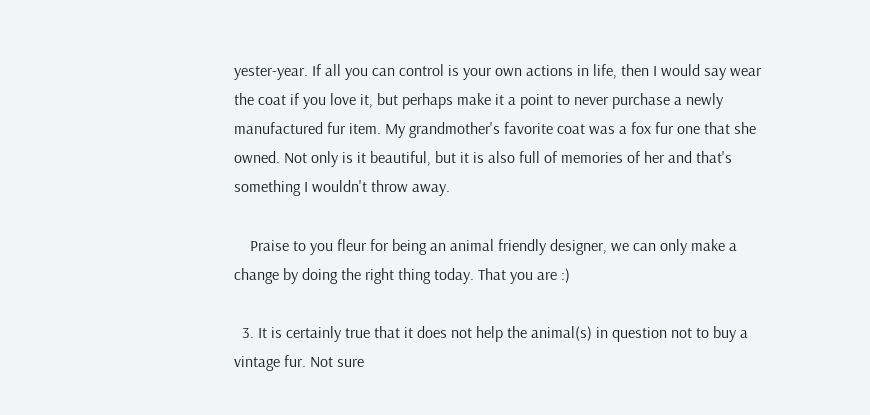yester-year. If all you can control is your own actions in life, then I would say wear the coat if you love it, but perhaps make it a point to never purchase a newly manufactured fur item. My grandmother's favorite coat was a fox fur one that she owned. Not only is it beautiful, but it is also full of memories of her and that's something I wouldn't throw away.

    Praise to you fleur for being an animal friendly designer, we can only make a change by doing the right thing today. That you are :)

  3. It is certainly true that it does not help the animal(s) in question not to buy a vintage fur. Not sure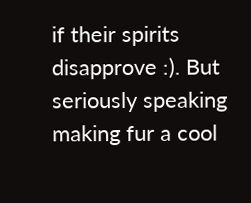if their spirits disapprove :). But seriously speaking making fur a cool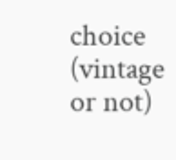choice (vintage or not)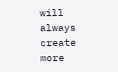will always create more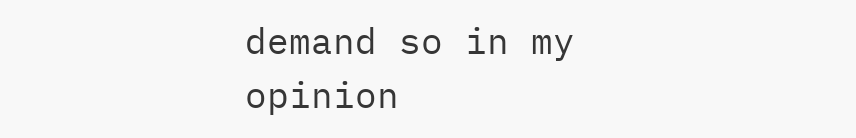demand so in my opinion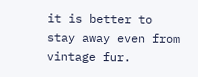it is better to stay away even from vintage fur.